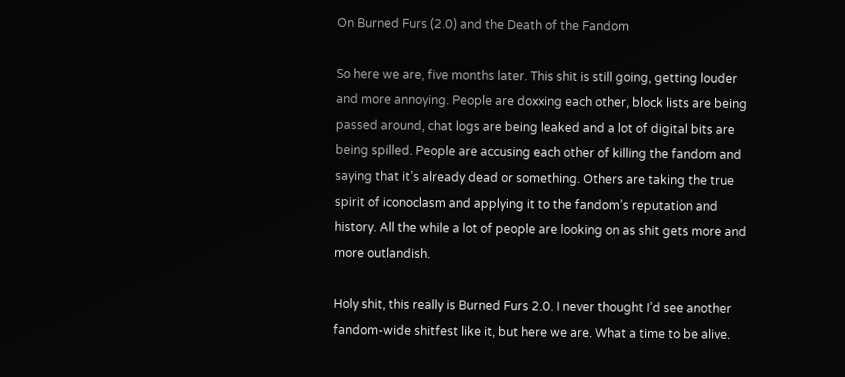On Burned Furs (2.0) and the Death of the Fandom

So here we are, five months later. This shit is still going, getting louder and more annoying. People are doxxing each other, block lists are being passed around, chat logs are being leaked and a lot of digital bits are being spilled. People are accusing each other of killing the fandom and saying that it’s already dead or something. Others are taking the true spirit of iconoclasm and applying it to the fandom’s reputation and history. All the while a lot of people are looking on as shit gets more and more outlandish.

Holy shit, this really is Burned Furs 2.0. I never thought I’d see another fandom-wide shitfest like it, but here we are. What a time to be alive.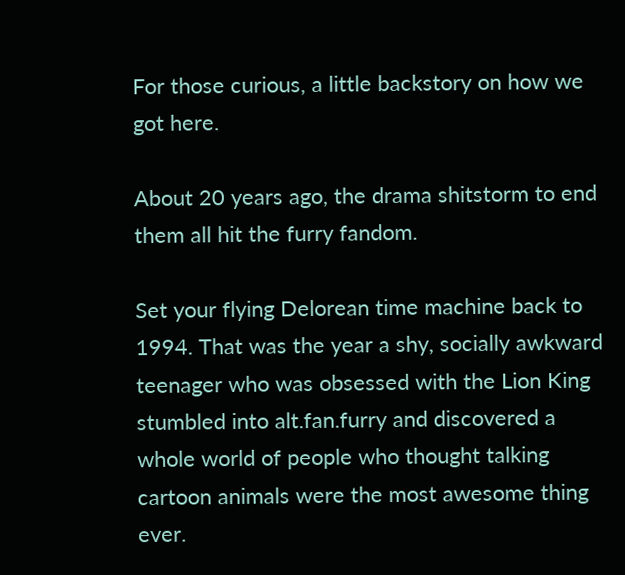For those curious, a little backstory on how we got here.

About 20 years ago, the drama shitstorm to end them all hit the furry fandom.

Set your flying Delorean time machine back to 1994. That was the year a shy, socially awkward teenager who was obsessed with the Lion King stumbled into alt.fan.furry and discovered a whole world of people who thought talking cartoon animals were the most awesome thing ever.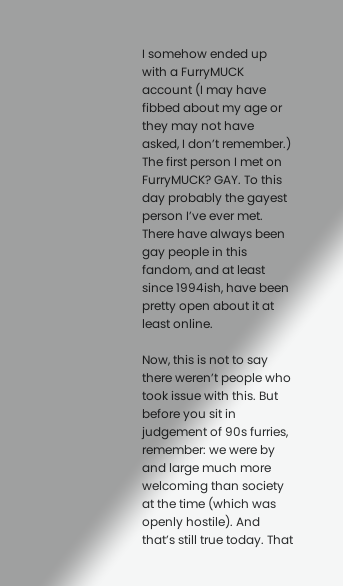I somehow ended up with a FurryMUCK account (I may have fibbed about my age or they may not have asked, I don’t remember.) The first person I met on FurryMUCK? GAY. To this day probably the gayest person I’ve ever met. There have always been gay people in this fandom, and at least since 1994ish, have been pretty open about it at least online.

Now, this is not to say there weren’t people who took issue with this. But before you sit in judgement of 90s furries, remember: we were by and large much more welcoming than society at the time (which was openly hostile). And that’s still true today. That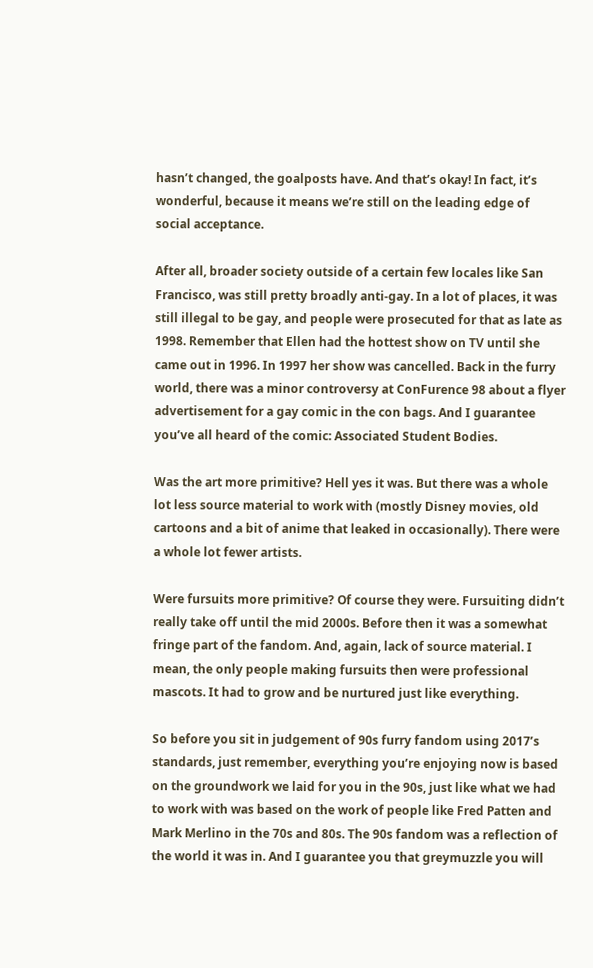hasn’t changed, the goalposts have. And that’s okay! In fact, it’s wonderful, because it means we’re still on the leading edge of social acceptance.

After all, broader society outside of a certain few locales like San Francisco, was still pretty broadly anti-gay. In a lot of places, it was still illegal to be gay, and people were prosecuted for that as late as 1998. Remember that Ellen had the hottest show on TV until she came out in 1996. In 1997 her show was cancelled. Back in the furry world, there was a minor controversy at ConFurence 98 about a flyer advertisement for a gay comic in the con bags. And I guarantee you’ve all heard of the comic: Associated Student Bodies.

Was the art more primitive? Hell yes it was. But there was a whole lot less source material to work with (mostly Disney movies, old cartoons and a bit of anime that leaked in occasionally). There were a whole lot fewer artists.

Were fursuits more primitive? Of course they were. Fursuiting didn’t really take off until the mid 2000s. Before then it was a somewhat fringe part of the fandom. And, again, lack of source material. I mean, the only people making fursuits then were professional mascots. It had to grow and be nurtured just like everything.

So before you sit in judgement of 90s furry fandom using 2017’s standards, just remember, everything you’re enjoying now is based on the groundwork we laid for you in the 90s, just like what we had to work with was based on the work of people like Fred Patten and Mark Merlino in the 70s and 80s. The 90s fandom was a reflection of the world it was in. And I guarantee you that greymuzzle you will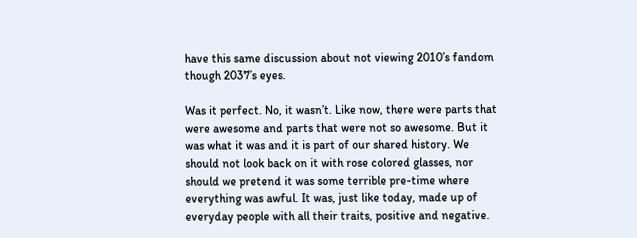have this same discussion about not viewing 2010’s fandom though 2037’s eyes.

Was it perfect. No, it wasn’t. Like now, there were parts that were awesome and parts that were not so awesome. But it was what it was and it is part of our shared history. We should not look back on it with rose colored glasses, nor should we pretend it was some terrible pre-time where everything was awful. It was, just like today, made up of everyday people with all their traits, positive and negative.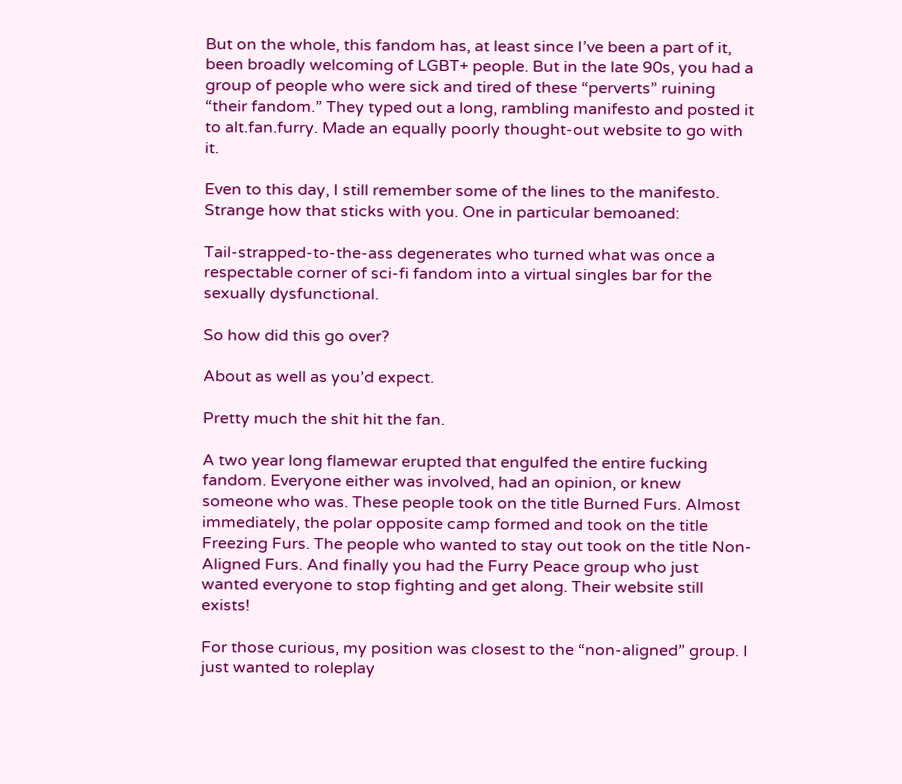But on the whole, this fandom has, at least since I’ve been a part of it, been broadly welcoming of LGBT+ people. But in the late 90s, you had a group of people who were sick and tired of these “perverts” ruining “their fandom.” They typed out a long, rambling manifesto and posted it to alt.fan.furry. Made an equally poorly thought-out website to go with it.

Even to this day, I still remember some of the lines to the manifesto. Strange how that sticks with you. One in particular bemoaned:

Tail-strapped-to-the-ass degenerates who turned what was once a respectable corner of sci-fi fandom into a virtual singles bar for the sexually dysfunctional.

So how did this go over?

About as well as you’d expect.

Pretty much the shit hit the fan.

A two year long flamewar erupted that engulfed the entire fucking fandom. Everyone either was involved, had an opinion, or knew someone who was. These people took on the title Burned Furs. Almost immediately, the polar opposite camp formed and took on the title Freezing Furs. The people who wanted to stay out took on the title Non-Aligned Furs. And finally you had the Furry Peace group who just wanted everyone to stop fighting and get along. Their website still exists!

For those curious, my position was closest to the “non-aligned” group. I just wanted to roleplay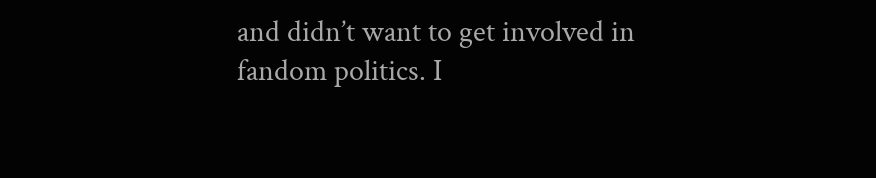and didn’t want to get involved in fandom politics. I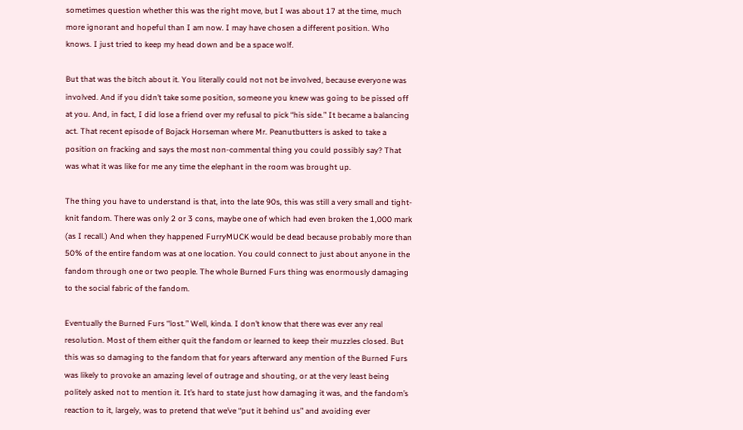sometimes question whether this was the right move, but I was about 17 at the time, much more ignorant and hopeful than I am now. I may have chosen a different position. Who knows. I just tried to keep my head down and be a space wolf.

But that was the bitch about it. You literally could not not be involved, because everyone was involved. And if you didn’t take some position, someone you knew was going to be pissed off at you. And, in fact, I did lose a friend over my refusal to pick “his side.” It became a balancing act. That recent episode of Bojack Horseman where Mr. Peanutbutters is asked to take a position on fracking and says the most non-commental thing you could possibly say? That was what it was like for me any time the elephant in the room was brought up.

The thing you have to understand is that, into the late 90s, this was still a very small and tight-knit fandom. There was only 2 or 3 cons, maybe one of which had even broken the 1,000 mark (as I recall.) And when they happened FurryMUCK would be dead because probably more than 50% of the entire fandom was at one location. You could connect to just about anyone in the fandom through one or two people. The whole Burned Furs thing was enormously damaging to the social fabric of the fandom.

Eventually the Burned Furs “lost.” Well, kinda. I don’t know that there was ever any real resolution. Most of them either quit the fandom or learned to keep their muzzles closed. But this was so damaging to the fandom that for years afterward any mention of the Burned Furs was likely to provoke an amazing level of outrage and shouting, or at the very least being politely asked not to mention it. It’s hard to state just how damaging it was, and the fandom’s reaction to it, largely, was to pretend that we’ve “put it behind us” and avoiding ever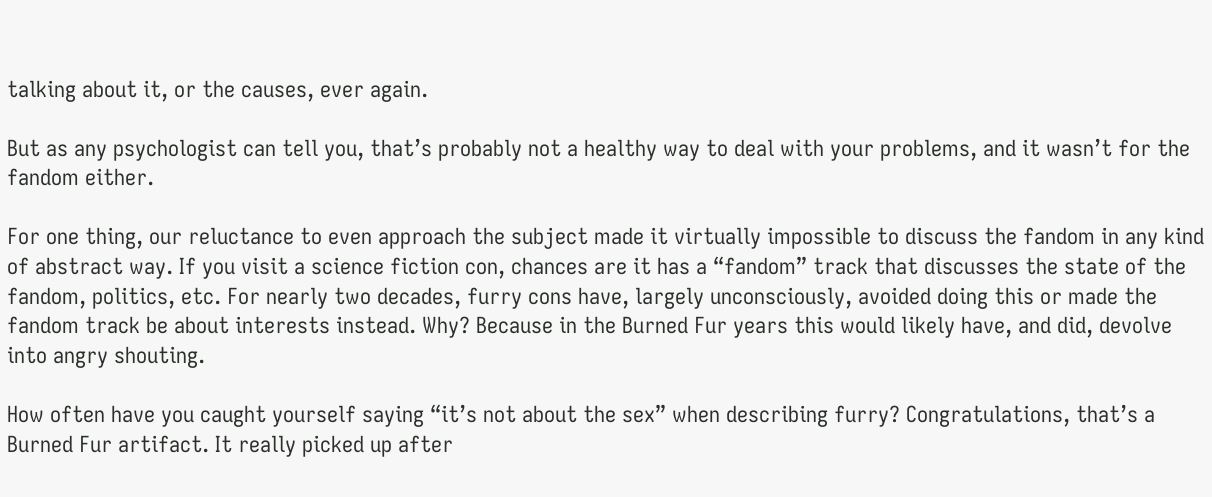talking about it, or the causes, ever again.

But as any psychologist can tell you, that’s probably not a healthy way to deal with your problems, and it wasn’t for the fandom either.

For one thing, our reluctance to even approach the subject made it virtually impossible to discuss the fandom in any kind of abstract way. If you visit a science fiction con, chances are it has a “fandom” track that discusses the state of the fandom, politics, etc. For nearly two decades, furry cons have, largely unconsciously, avoided doing this or made the fandom track be about interests instead. Why? Because in the Burned Fur years this would likely have, and did, devolve into angry shouting.

How often have you caught yourself saying “it’s not about the sex” when describing furry? Congratulations, that’s a Burned Fur artifact. It really picked up after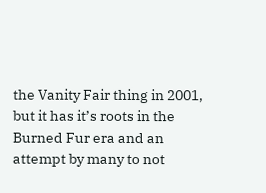the Vanity Fair thing in 2001, but it has it’s roots in the Burned Fur era and an attempt by many to not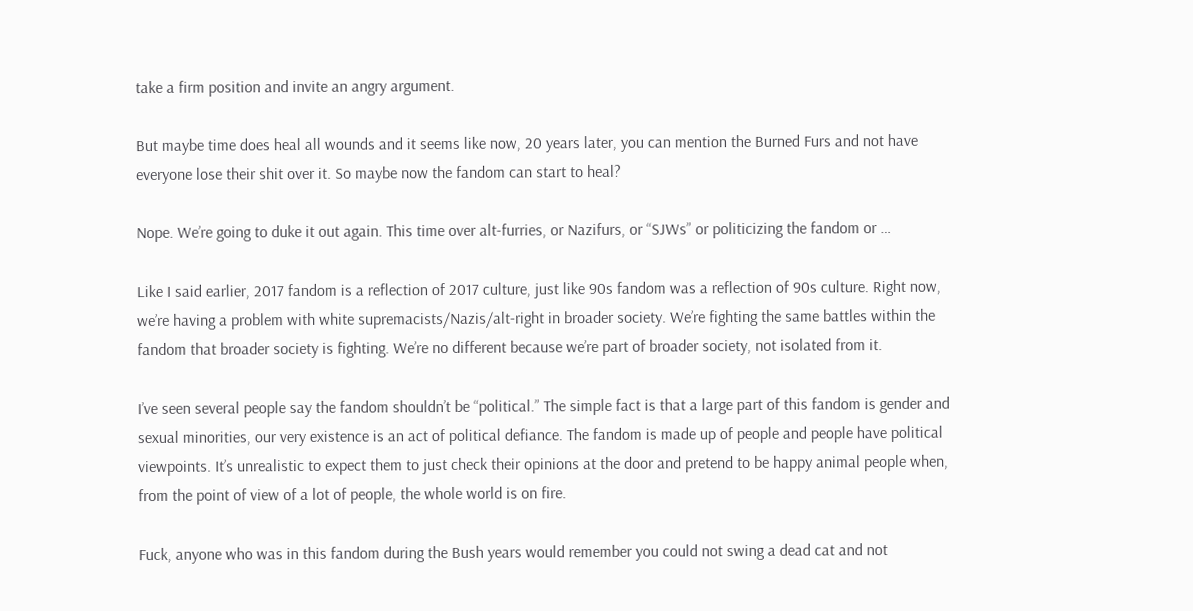take a firm position and invite an angry argument.

But maybe time does heal all wounds and it seems like now, 20 years later, you can mention the Burned Furs and not have everyone lose their shit over it. So maybe now the fandom can start to heal?

Nope. We’re going to duke it out again. This time over alt-furries, or Nazifurs, or “SJWs” or politicizing the fandom or …

Like I said earlier, 2017 fandom is a reflection of 2017 culture, just like 90s fandom was a reflection of 90s culture. Right now, we’re having a problem with white supremacists/Nazis/alt-right in broader society. We’re fighting the same battles within the fandom that broader society is fighting. We’re no different because we’re part of broader society, not isolated from it.

I’ve seen several people say the fandom shouldn’t be “political.” The simple fact is that a large part of this fandom is gender and sexual minorities, our very existence is an act of political defiance. The fandom is made up of people and people have political viewpoints. It’s unrealistic to expect them to just check their opinions at the door and pretend to be happy animal people when, from the point of view of a lot of people, the whole world is on fire.

Fuck, anyone who was in this fandom during the Bush years would remember you could not swing a dead cat and not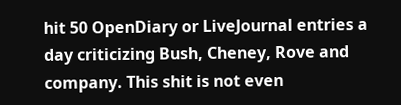hit 50 OpenDiary or LiveJournal entries a day criticizing Bush, Cheney, Rove and company. This shit is not even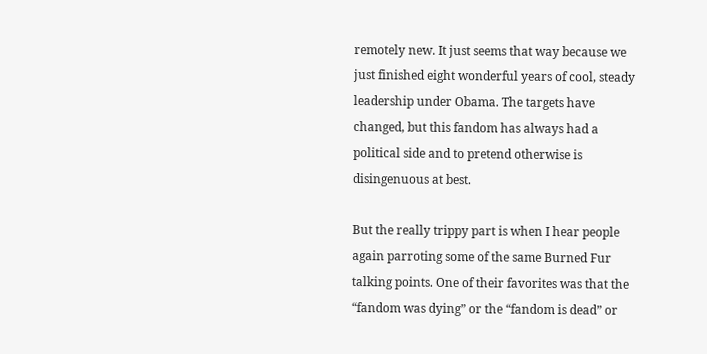remotely new. It just seems that way because we just finished eight wonderful years of cool, steady leadership under Obama. The targets have changed, but this fandom has always had a political side and to pretend otherwise is disingenuous at best.

But the really trippy part is when I hear people again parroting some of the same Burned Fur talking points. One of their favorites was that the “fandom was dying” or the “fandom is dead” or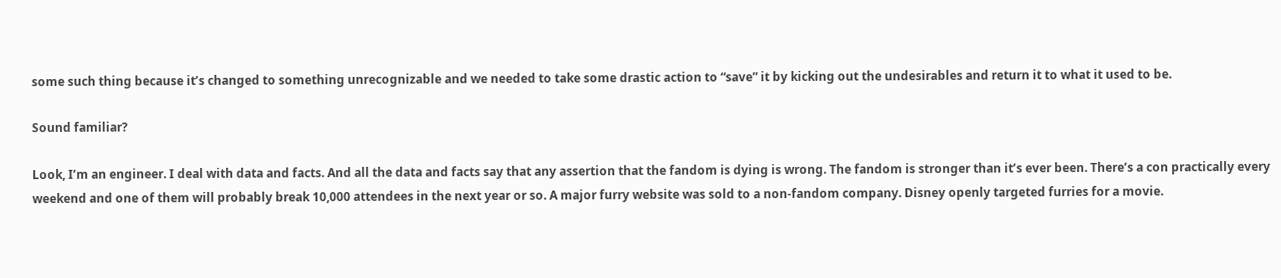some such thing because it’s changed to something unrecognizable and we needed to take some drastic action to “save” it by kicking out the undesirables and return it to what it used to be.

Sound familiar?

Look, I’m an engineer. I deal with data and facts. And all the data and facts say that any assertion that the fandom is dying is wrong. The fandom is stronger than it’s ever been. There’s a con practically every weekend and one of them will probably break 10,000 attendees in the next year or so. A major furry website was sold to a non-fandom company. Disney openly targeted furries for a movie.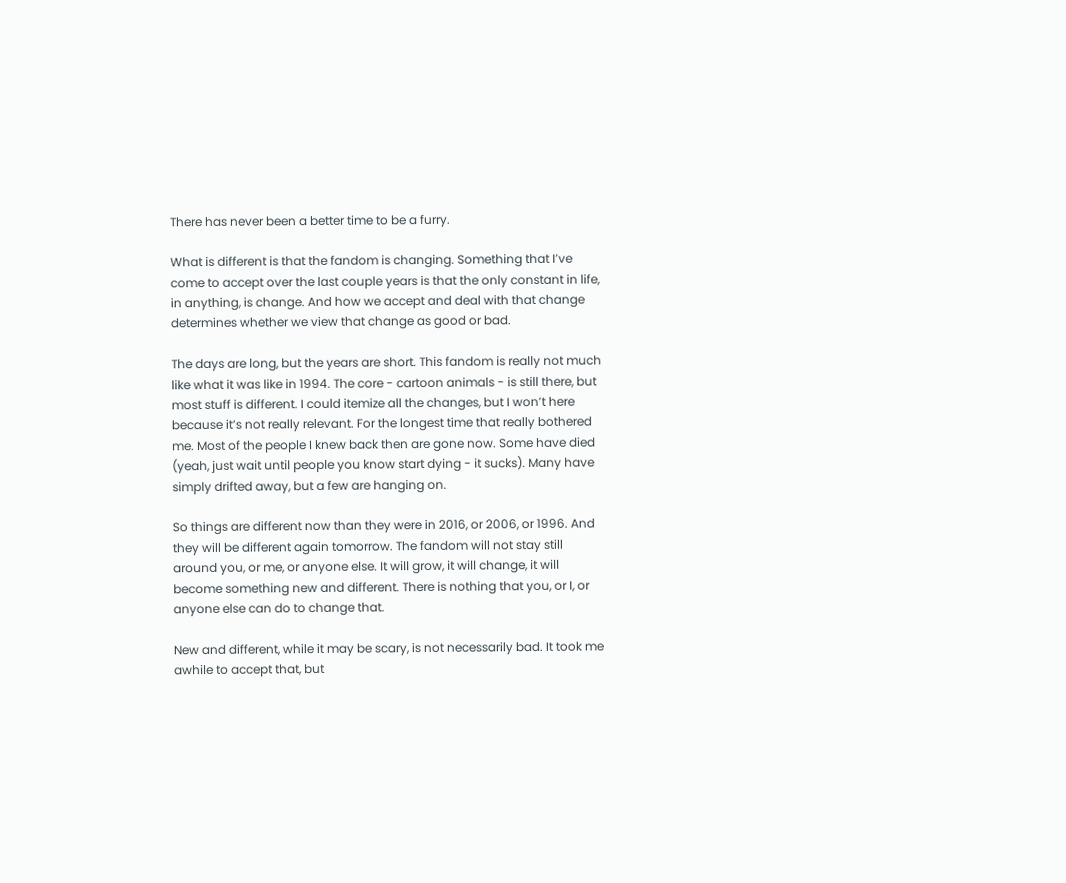There has never been a better time to be a furry.

What is different is that the fandom is changing. Something that I’ve come to accept over the last couple years is that the only constant in life, in anything, is change. And how we accept and deal with that change determines whether we view that change as good or bad.

The days are long, but the years are short. This fandom is really not much like what it was like in 1994. The core - cartoon animals - is still there, but most stuff is different. I could itemize all the changes, but I won’t here because it’s not really relevant. For the longest time that really bothered me. Most of the people I knew back then are gone now. Some have died (yeah, just wait until people you know start dying - it sucks). Many have simply drifted away, but a few are hanging on.

So things are different now than they were in 2016, or 2006, or 1996. And they will be different again tomorrow. The fandom will not stay still around you, or me, or anyone else. It will grow, it will change, it will become something new and different. There is nothing that you, or I, or anyone else can do to change that.

New and different, while it may be scary, is not necessarily bad. It took me awhile to accept that, but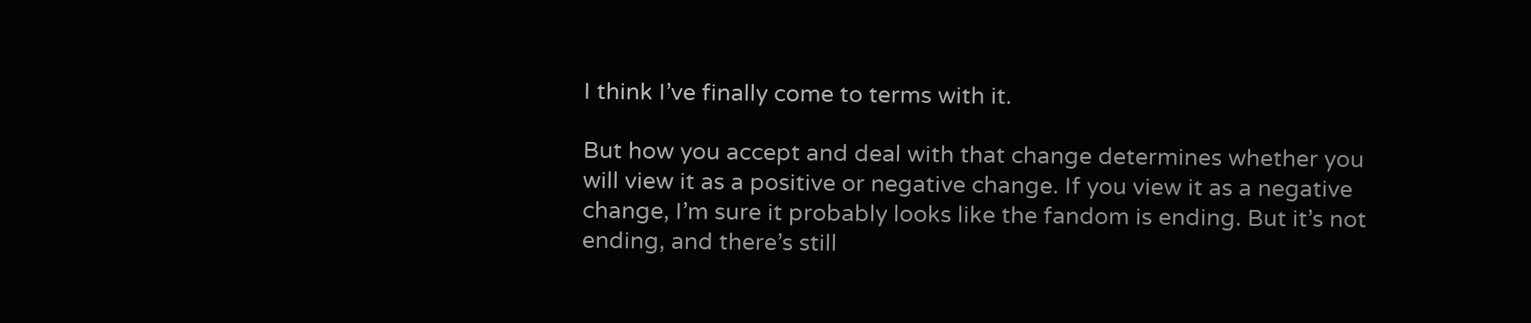I think I’ve finally come to terms with it.

But how you accept and deal with that change determines whether you will view it as a positive or negative change. If you view it as a negative change, I’m sure it probably looks like the fandom is ending. But it’s not ending, and there’s still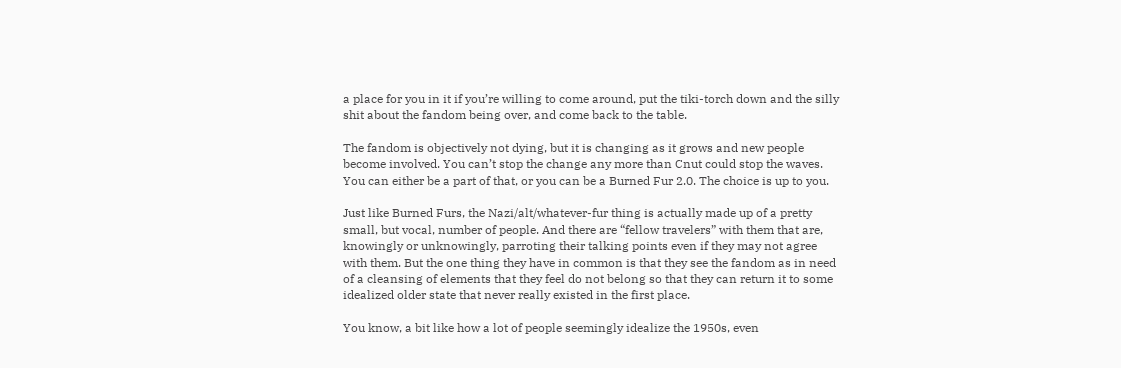a place for you in it if you’re willing to come around, put the tiki-torch down and the silly shit about the fandom being over, and come back to the table.

The fandom is objectively not dying, but it is changing as it grows and new people become involved. You can’t stop the change any more than Cnut could stop the waves. You can either be a part of that, or you can be a Burned Fur 2.0. The choice is up to you.

Just like Burned Furs, the Nazi/alt/whatever-fur thing is actually made up of a pretty small, but vocal, number of people. And there are “fellow travelers” with them that are, knowingly or unknowingly, parroting their talking points even if they may not agree with them. But the one thing they have in common is that they see the fandom as in need of a cleansing of elements that they feel do not belong so that they can return it to some idealized older state that never really existed in the first place.

You know, a bit like how a lot of people seemingly idealize the 1950s, even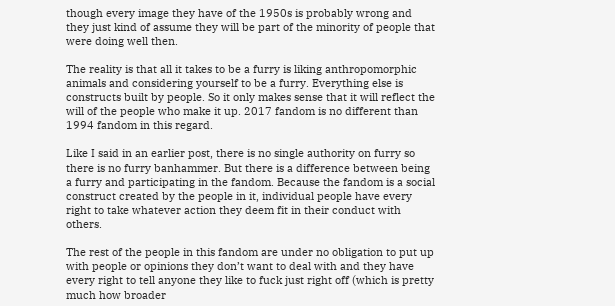though every image they have of the 1950s is probably wrong and they just kind of assume they will be part of the minority of people that were doing well then.

The reality is that all it takes to be a furry is liking anthropomorphic animals and considering yourself to be a furry. Everything else is constructs built by people. So it only makes sense that it will reflect the will of the people who make it up. 2017 fandom is no different than 1994 fandom in this regard.

Like I said in an earlier post, there is no single authority on furry so there is no furry banhammer. But there is a difference between being a furry and participating in the fandom. Because the fandom is a social construct created by the people in it, individual people have every right to take whatever action they deem fit in their conduct with others.

The rest of the people in this fandom are under no obligation to put up with people or opinions they don’t want to deal with and they have every right to tell anyone they like to fuck just right off (which is pretty much how broader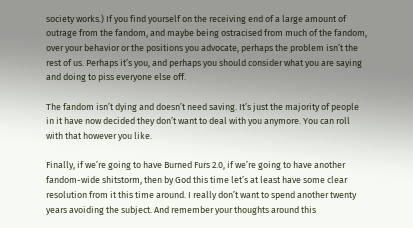society works.) If you find yourself on the receiving end of a large amount of outrage from the fandom, and maybe being ostracised from much of the fandom, over your behavior or the positions you advocate, perhaps the problem isn’t the rest of us. Perhaps it’s you, and perhaps you should consider what you are saying and doing to piss everyone else off.

The fandom isn’t dying and doesn’t need saving. It’s just the majority of people in it have now decided they don’t want to deal with you anymore. You can roll with that however you like.

Finally, if we’re going to have Burned Furs 2.0, if we’re going to have another fandom-wide shitstorm, then by God this time let’s at least have some clear resolution from it this time around. I really don’t want to spend another twenty years avoiding the subject. And remember your thoughts around this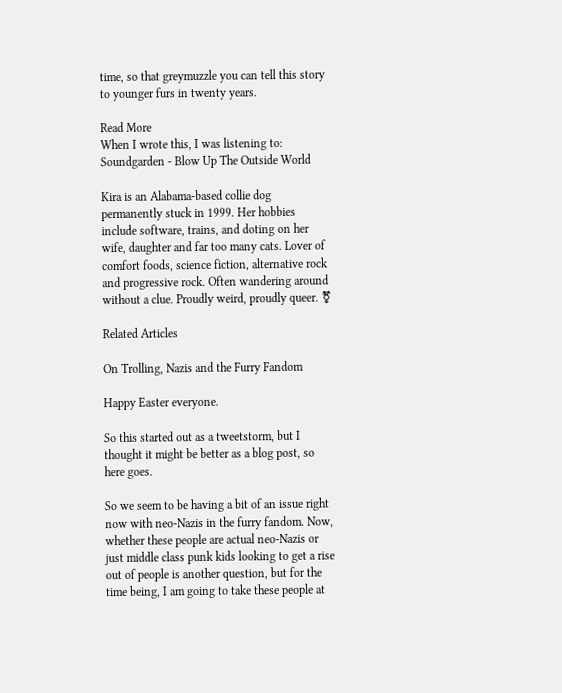time, so that greymuzzle you can tell this story to younger furs in twenty years.

Read More
When I wrote this, I was listening to:
Soundgarden - Blow Up The Outside World

Kira is an Alabama-based collie dog permanently stuck in 1999. Her hobbies include software, trains, and doting on her wife, daughter and far too many cats. Lover of comfort foods, science fiction, alternative rock and progressive rock. Often wandering around without a clue. Proudly weird, proudly queer. ⚧

Related Articles

On Trolling, Nazis and the Furry Fandom

Happy Easter everyone.

So this started out as a tweetstorm, but I thought it might be better as a blog post, so here goes.

So we seem to be having a bit of an issue right now with neo-Nazis in the furry fandom. Now, whether these people are actual neo-Nazis or just middle class punk kids looking to get a rise out of people is another question, but for the time being, I am going to take these people at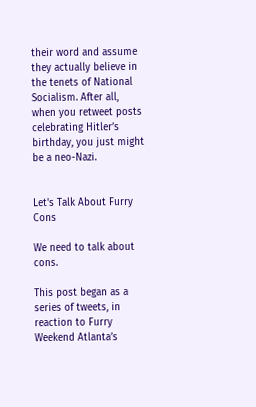their word and assume they actually believe in the tenets of National Socialism. After all, when you retweet posts celebrating Hitler’s birthday, you just might be a neo-Nazi.


Let's Talk About Furry Cons

We need to talk about cons.

This post began as a series of tweets, in reaction to Furry Weekend Atlanta’s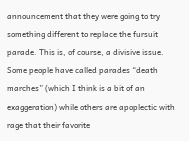announcement that they were going to try something different to replace the fursuit parade. This is, of course, a divisive issue. Some people have called parades “death marches” (which I think is a bit of an exaggeration) while others are apoplectic with rage that their favorite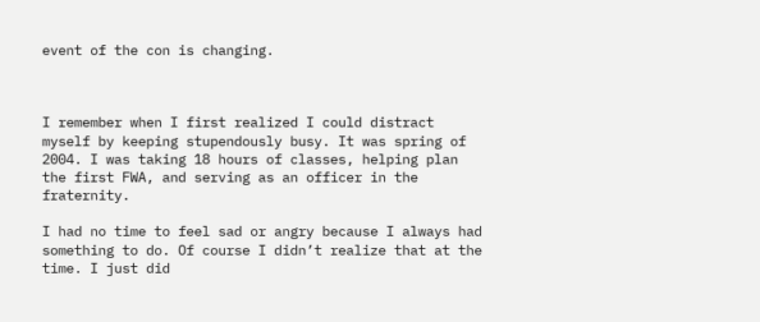event of the con is changing.



I remember when I first realized I could distract myself by keeping stupendously busy. It was spring of 2004. I was taking 18 hours of classes, helping plan the first FWA, and serving as an officer in the fraternity.

I had no time to feel sad or angry because I always had something to do. Of course I didn’t realize that at the time. I just did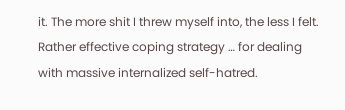it. The more shit I threw myself into, the less I felt. Rather effective coping strategy … for dealing with massive internalized self-hatred.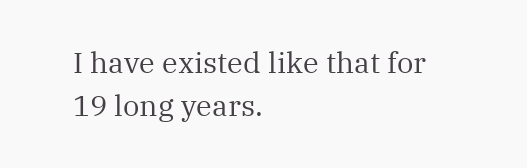I have existed like that for 19 long years.